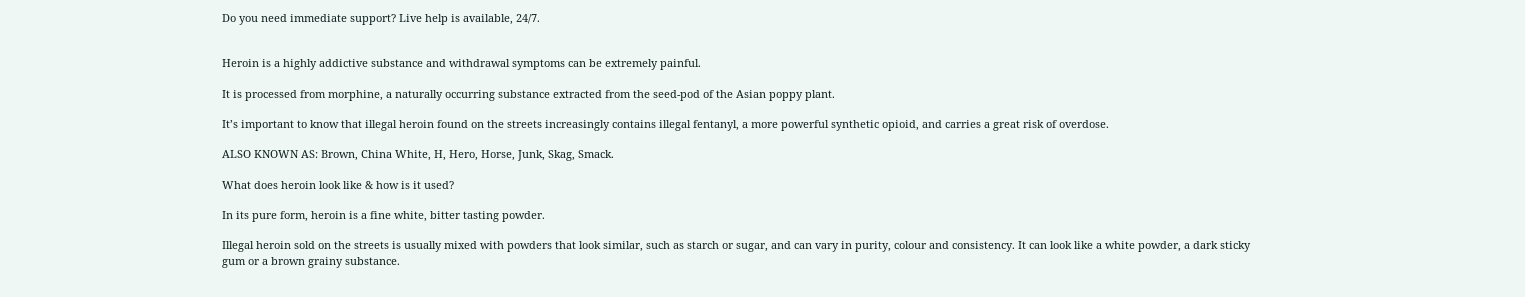Do you need immediate support? Live help is available, 24/7.


Heroin is a highly addictive substance and withdrawal symptoms can be extremely painful.

It is processed from morphine, a naturally occurring substance extracted from the seed-pod of the Asian poppy plant.

It’s important to know that illegal heroin found on the streets increasingly contains illegal fentanyl, a more powerful synthetic opioid, and carries a great risk of overdose.

ALSO KNOWN AS: Brown, China White, H, Hero, Horse, Junk, Skag, Smack.

What does heroin look like & how is it used?

In its pure form, heroin is a fine white, bitter tasting powder.

Illegal heroin sold on the streets is usually mixed with powders that look similar, such as starch or sugar, and can vary in purity, colour and consistency. It can look like a white powder, a dark sticky gum or a brown grainy substance.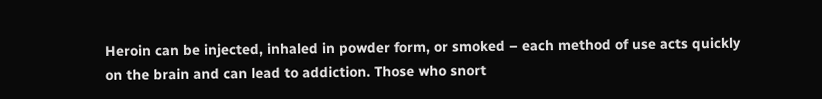Heroin can be injected, inhaled in powder form, or smoked – each method of use acts quickly on the brain and can lead to addiction. Those who snort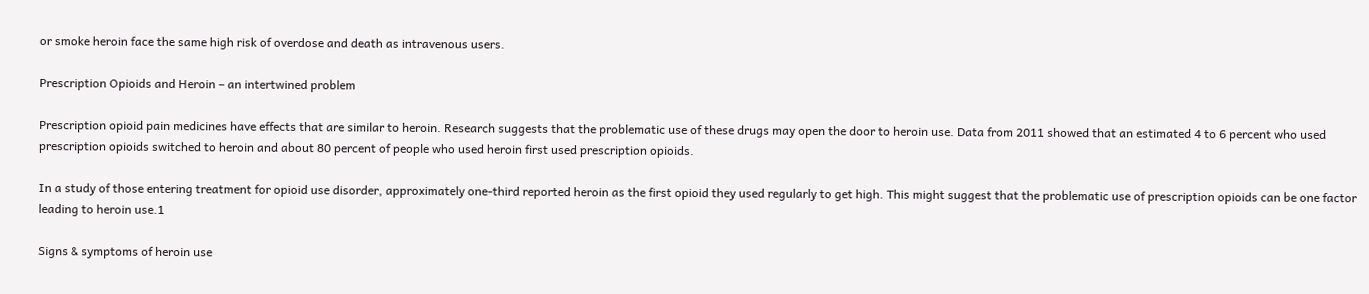or smoke heroin face the same high risk of overdose and death as intravenous users.

Prescription Opioids and Heroin – an intertwined problem

Prescription opioid pain medicines have effects that are similar to heroin. Research suggests that the problematic use of these drugs may open the door to heroin use. Data from 2011 showed that an estimated 4 to 6 percent who used prescription opioids switched to heroin and about 80 percent of people who used heroin first used prescription opioids.

In a study of those entering treatment for opioid use disorder, approximately one-third reported heroin as the first opioid they used regularly to get high. This might suggest that the problematic use of prescription opioids can be one factor leading to heroin use.1

Signs & symptoms of heroin use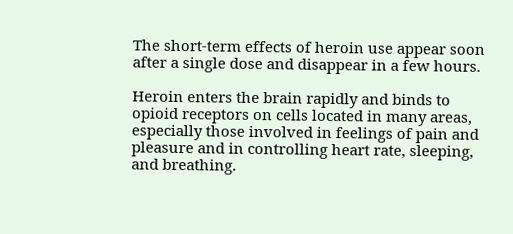The short-term effects of heroin use appear soon after a single dose and disappear in a few hours.

Heroin enters the brain rapidly and binds to opioid receptors on cells located in many areas, especially those involved in feelings of pain and pleasure and in controlling heart rate, sleeping, and breathing.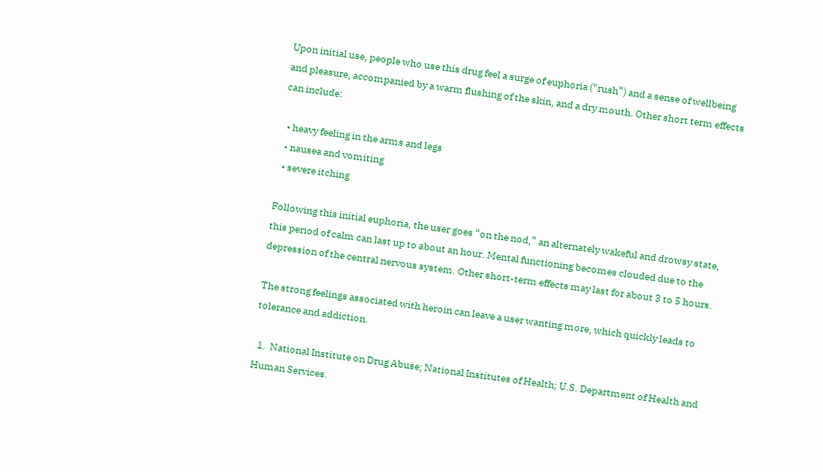Upon initial use, people who use this drug feel a surge of euphoria (“rush”) and a sense of wellbeing and pleasure, accompanied by a warm flushing of the skin, and a dry mouth. Other short term effects can include:

  • heavy feeling in the arms and legs
  • nausea and vomiting
  • severe itching

Following this initial euphoria, the user goes “on the nod,” an alternately wakeful and drowsy state, this period of calm can last up to about an hour. Mental functioning becomes clouded due to the depression of the central nervous system. Other short-term effects may last for about 3 to 5 hours.

The strong feelings associated with heroin can leave a user wanting more, which quickly leads to tolerance and addiction.

  1.  National Institute on Drug Abuse; National Institutes of Health; U.S. Department of Health and Human Services.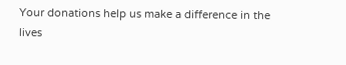Your donations help us make a difference in the lives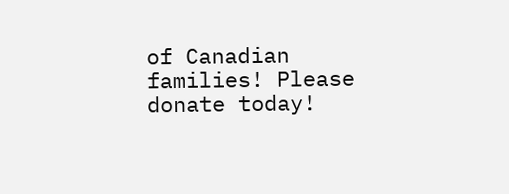of Canadian families! Please donate today!